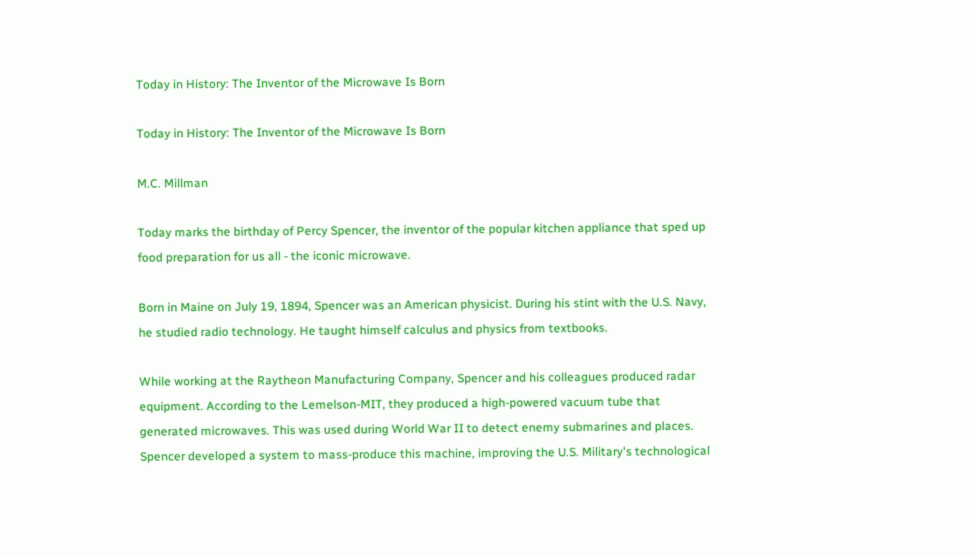Today in History: The Inventor of the Microwave Is Born

Today in History: The Inventor of the Microwave Is Born

M.C. Millman

Today marks the birthday of Percy Spencer, the inventor of the popular kitchen appliance that sped up food preparation for us all - the iconic microwave.

Born in Maine on July 19, 1894, Spencer was an American physicist. During his stint with the U.S. Navy, he studied radio technology. He taught himself calculus and physics from textbooks.

While working at the Raytheon Manufacturing Company, Spencer and his colleagues produced radar equipment. According to the Lemelson-MIT, they produced a high-powered vacuum tube that generated microwaves. This was used during World War II to detect enemy submarines and places. Spencer developed a system to mass-produce this machine, improving the U.S. Military's technological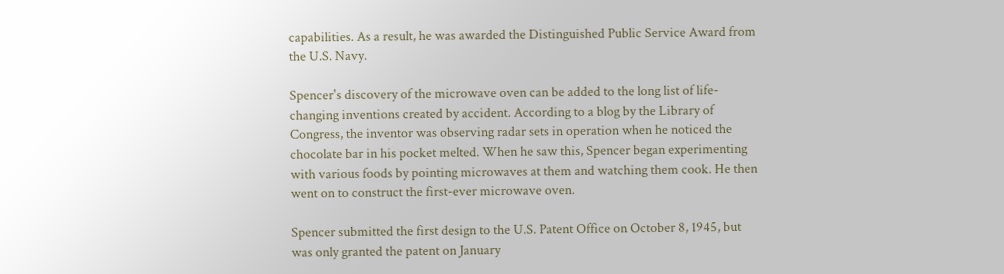capabilities. As a result, he was awarded the Distinguished Public Service Award from the U.S. Navy.

Spencer's discovery of the microwave oven can be added to the long list of life-changing inventions created by accident. According to a blog by the Library of Congress, the inventor was observing radar sets in operation when he noticed the chocolate bar in his pocket melted. When he saw this, Spencer began experimenting with various foods by pointing microwaves at them and watching them cook. He then went on to construct the first-ever microwave oven.

Spencer submitted the first design to the U.S. Patent Office on October 8, 1945, but was only granted the patent on January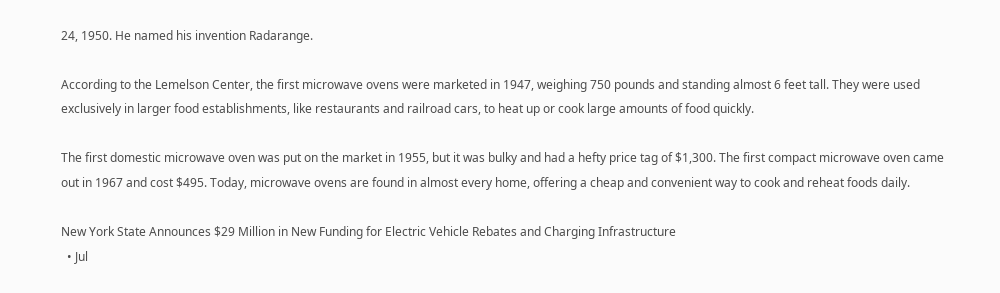24, 1950. He named his invention Radarange.

According to the Lemelson Center, the first microwave ovens were marketed in 1947, weighing 750 pounds and standing almost 6 feet tall. They were used exclusively in larger food establishments, like restaurants and railroad cars, to heat up or cook large amounts of food quickly.

The first domestic microwave oven was put on the market in 1955, but it was bulky and had a hefty price tag of $1,300. The first compact microwave oven came out in 1967 and cost $495. Today, microwave ovens are found in almost every home, offering a cheap and convenient way to cook and reheat foods daily.

New York State Announces $29 Million in New Funding for Electric Vehicle Rebates and Charging Infrastructure
  • Jul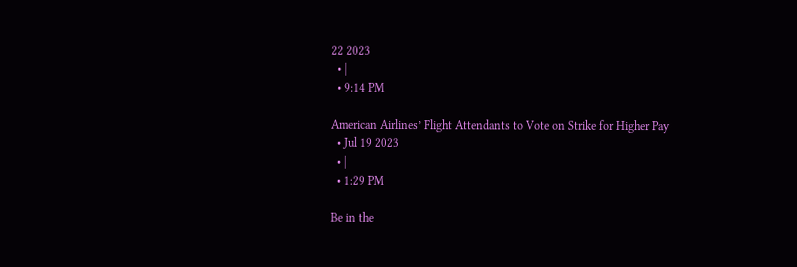22 2023
  • |
  • 9:14 PM

American Airlines’ Flight Attendants to Vote on Strike for Higher Pay
  • Jul 19 2023
  • |
  • 1:29 PM

Be in the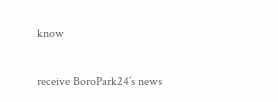know

receive BoroPark24’s news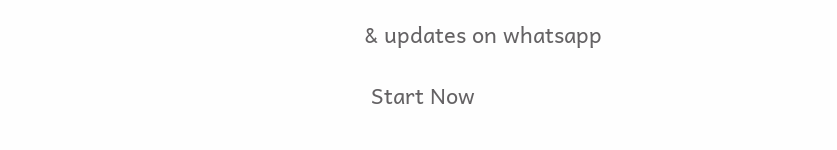& updates on whatsapp

 Start Now